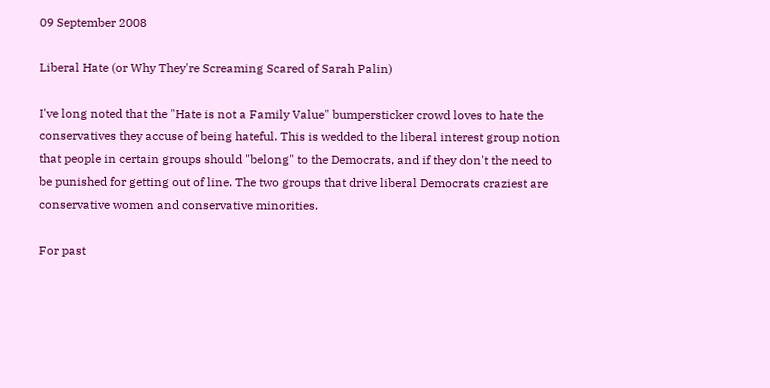09 September 2008

Liberal Hate (or Why They're Screaming Scared of Sarah Palin)

I've long noted that the "Hate is not a Family Value" bumpersticker crowd loves to hate the conservatives they accuse of being hateful. This is wedded to the liberal interest group notion that people in certain groups should "belong" to the Democrats, and if they don't the need to be punished for getting out of line. The two groups that drive liberal Democrats craziest are conservative women and conservative minorities.

For past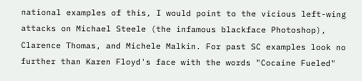national examples of this, I would point to the vicious left-wing attacks on Michael Steele (the infamous blackface Photoshop), Clarence Thomas, and Michele Malkin. For past SC examples look no further than Karen Floyd's face with the words "Cocaine Fueled"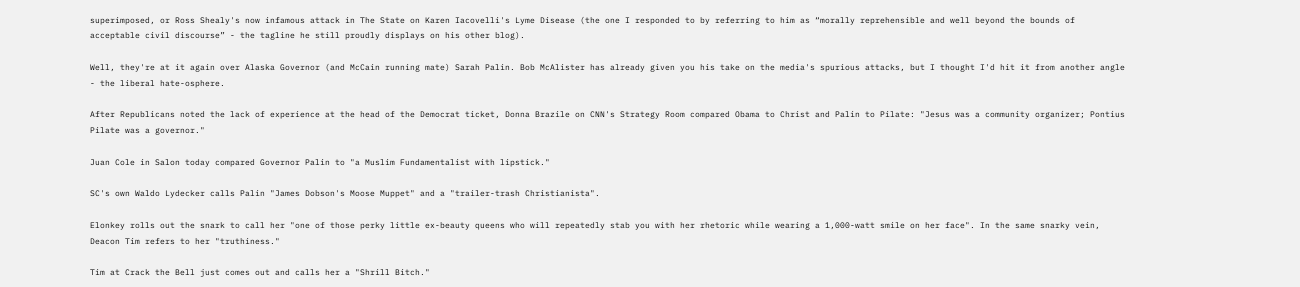superimposed, or Ross Shealy's now infamous attack in The State on Karen Iacovelli's Lyme Disease (the one I responded to by referring to him as “morally reprehensible and well beyond the bounds of acceptable civil discourse” - the tagline he still proudly displays on his other blog).

Well, they're at it again over Alaska Governor (and McCain running mate) Sarah Palin. Bob McAlister has already given you his take on the media's spurious attacks, but I thought I'd hit it from another angle - the liberal hate-osphere.

After Republicans noted the lack of experience at the head of the Democrat ticket, Donna Brazile on CNN's Strategy Room compared Obama to Christ and Palin to Pilate: "Jesus was a community organizer; Pontius Pilate was a governor."

Juan Cole in Salon today compared Governor Palin to "a Muslim Fundamentalist with lipstick."

SC's own Waldo Lydecker calls Palin "James Dobson's Moose Muppet" and a "trailer-trash Christianista".

Elonkey rolls out the snark to call her "one of those perky little ex-beauty queens who will repeatedly stab you with her rhetoric while wearing a 1,000-watt smile on her face". In the same snarky vein, Deacon Tim refers to her "truthiness."

Tim at Crack the Bell just comes out and calls her a "Shrill Bitch."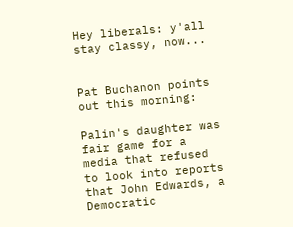Hey liberals: y'all stay classy, now...


Pat Buchanon points out this morning:

Palin's daughter was fair game for a media that refused to look into reports that John Edwards, a Democratic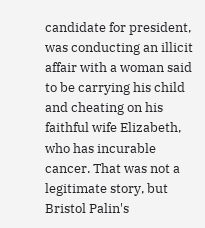candidate for president, was conducting an illicit affair with a woman said to be carrying his child and cheating on his faithful wife Elizabeth, who has incurable cancer. That was not a legitimate story, but Bristol Palin's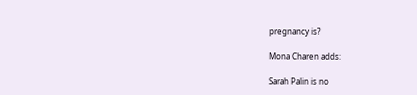pregnancy is?

Mona Charen adds:

Sarah Palin is no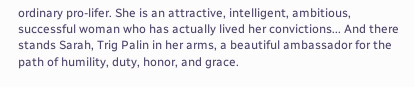ordinary pro-lifer. She is an attractive, intelligent, ambitious, successful woman who has actually lived her convictions... And there stands Sarah, Trig Palin in her arms, a beautiful ambassador for the path of humility, duty, honor, and grace.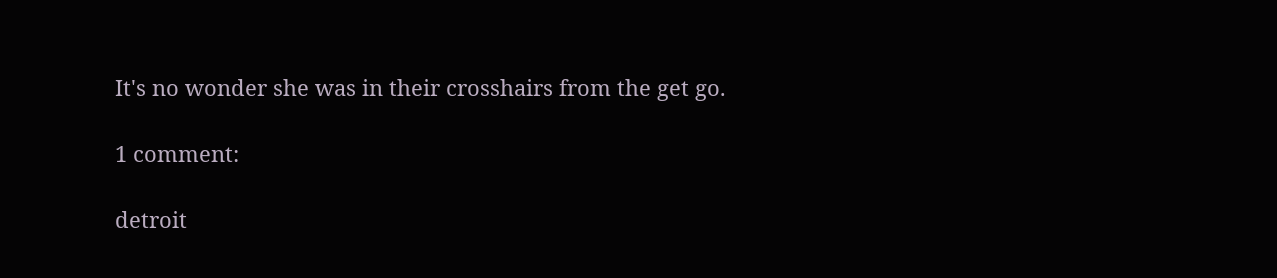It's no wonder she was in their crosshairs from the get go.

1 comment:

detroit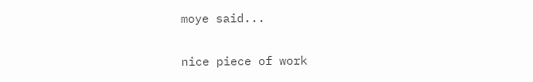moye said...

nice piece of work